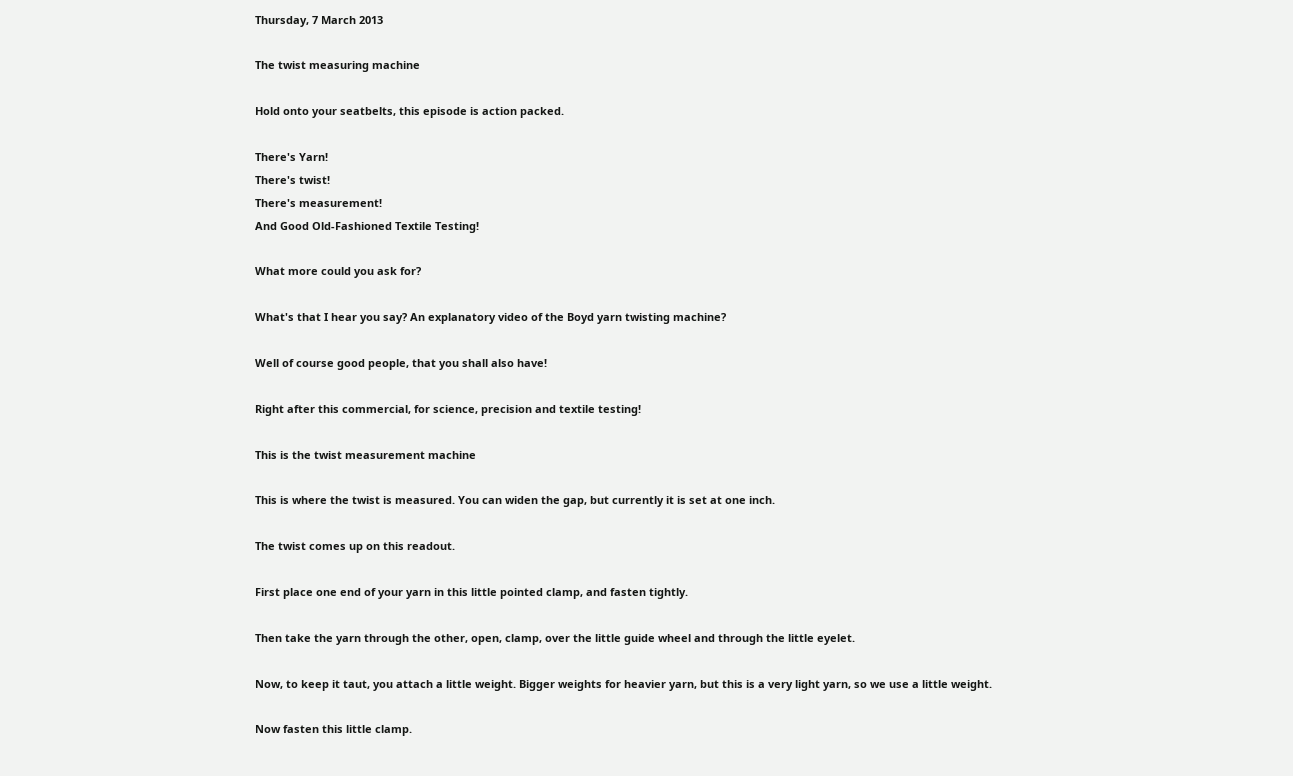Thursday, 7 March 2013

The twist measuring machine

Hold onto your seatbelts, this episode is action packed.

There's Yarn!
There's twist!
There's measurement!
And Good Old-Fashioned Textile Testing!

What more could you ask for?

What's that I hear you say? An explanatory video of the Boyd yarn twisting machine?

Well of course good people, that you shall also have!

Right after this commercial, for science, precision and textile testing!

This is the twist measurement machine

This is where the twist is measured. You can widen the gap, but currently it is set at one inch.

The twist comes up on this readout.

First place one end of your yarn in this little pointed clamp, and fasten tightly.

Then take the yarn through the other, open, clamp, over the little guide wheel and through the little eyelet.

Now, to keep it taut, you attach a little weight. Bigger weights for heavier yarn, but this is a very light yarn, so we use a little weight.

Now fasten this little clamp.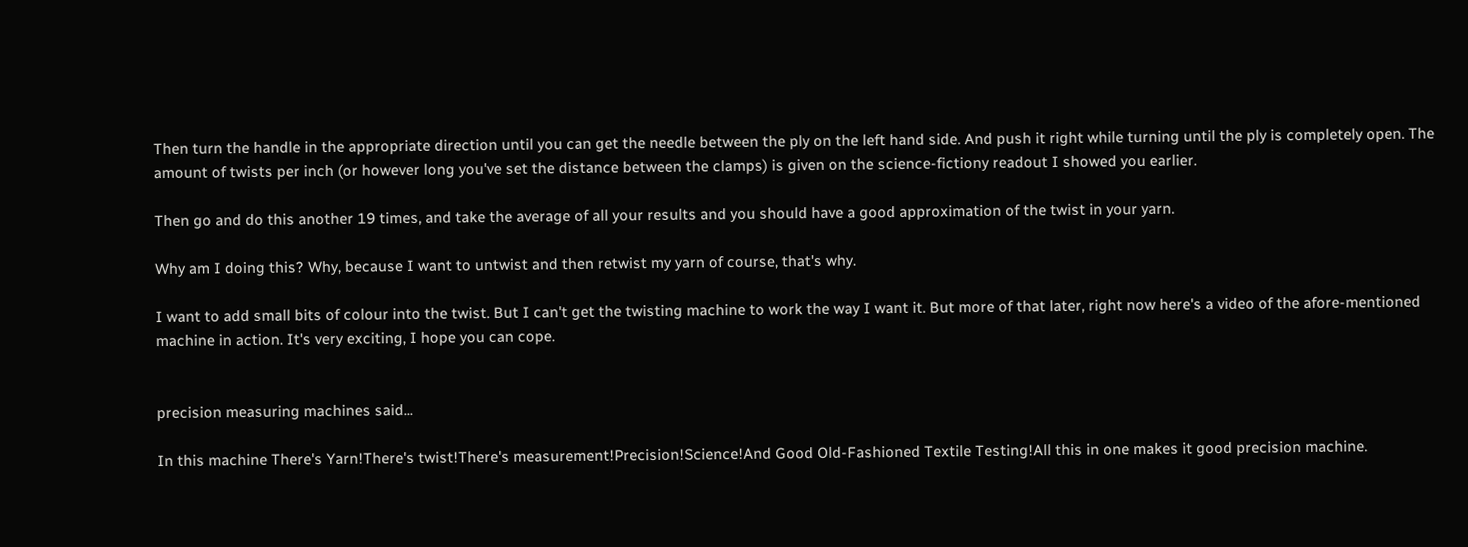Then turn the handle in the appropriate direction until you can get the needle between the ply on the left hand side. And push it right while turning until the ply is completely open. The amount of twists per inch (or however long you've set the distance between the clamps) is given on the science-fictiony readout I showed you earlier.

Then go and do this another 19 times, and take the average of all your results and you should have a good approximation of the twist in your yarn.

Why am I doing this? Why, because I want to untwist and then retwist my yarn of course, that's why.

I want to add small bits of colour into the twist. But I can't get the twisting machine to work the way I want it. But more of that later, right now here's a video of the afore-mentioned machine in action. It's very exciting, I hope you can cope.


precision measuring machines said...

In this machine There's Yarn!There's twist!There's measurement!Precision!Science!And Good Old-Fashioned Textile Testing!All this in one makes it good precision machine.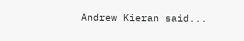Andrew Kieran said...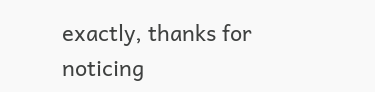exactly, thanks for noticing